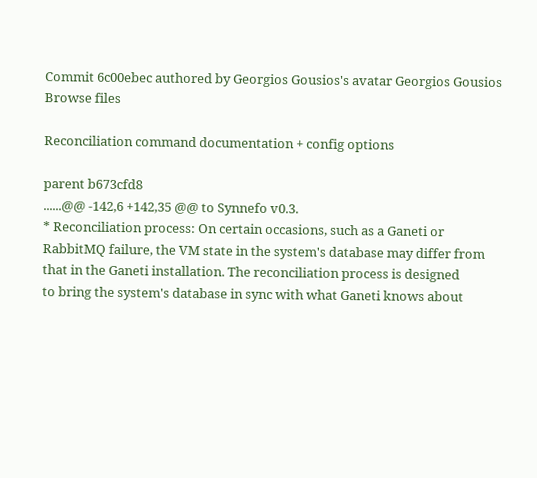Commit 6c00ebec authored by Georgios Gousios's avatar Georgios Gousios
Browse files

Reconciliation command documentation + config options

parent b673cfd8
......@@ -142,6 +142,35 @@ to Synnefo v0.3.
* Reconciliation process: On certain occasions, such as a Ganeti or
RabbitMQ failure, the VM state in the system's database may differ from
that in the Ganeti installation. The reconciliation process is designed
to bring the system's database in sync with what Ganeti knows about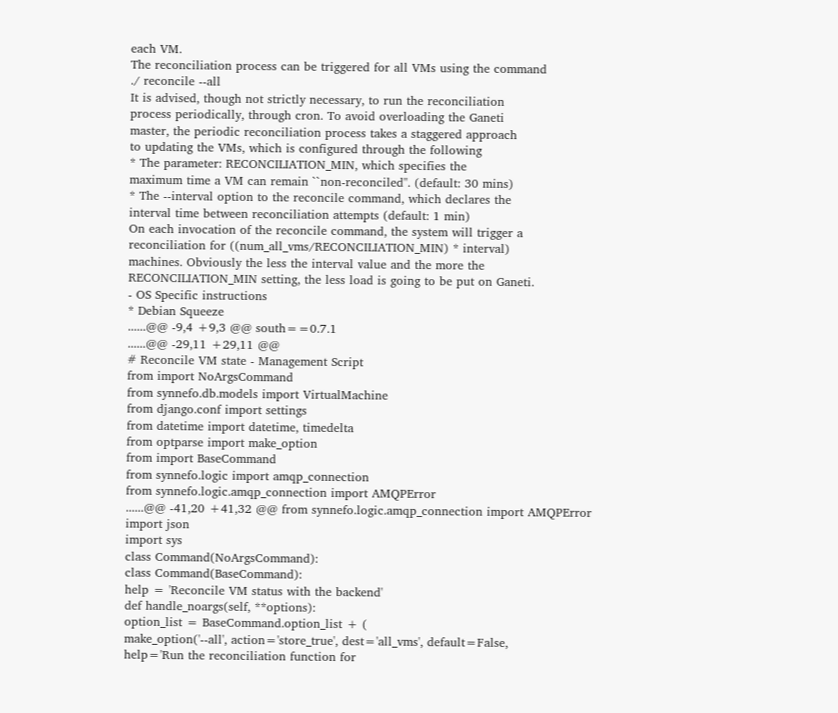each VM.
The reconciliation process can be triggered for all VMs using the command
./ reconcile --all
It is advised, though not strictly necessary, to run the reconciliation
process periodically, through cron. To avoid overloading the Ganeti
master, the periodic reconciliation process takes a staggered approach
to updating the VMs, which is configured through the following
* The parameter: RECONCILIATION_MIN, which specifies the
maximum time a VM can remain ``non-reconciled''. (default: 30 mins)
* The --interval option to the reconcile command, which declares the
interval time between reconciliation attempts (default: 1 min)
On each invocation of the reconcile command, the system will trigger a
reconciliation for ((num_all_vms/RECONCILIATION_MIN) * interval)
machines. Obviously the less the interval value and the more the
RECONCILIATION_MIN setting, the less load is going to be put on Ganeti.
- OS Specific instructions
* Debian Squeeze
......@@ -9,4 +9,3 @@ south==0.7.1
......@@ -29,11 +29,11 @@
# Reconcile VM state - Management Script
from import NoArgsCommand
from synnefo.db.models import VirtualMachine
from django.conf import settings
from datetime import datetime, timedelta
from optparse import make_option
from import BaseCommand
from synnefo.logic import amqp_connection
from synnefo.logic.amqp_connection import AMQPError
......@@ -41,20 +41,32 @@ from synnefo.logic.amqp_connection import AMQPError
import json
import sys
class Command(NoArgsCommand):
class Command(BaseCommand):
help = 'Reconcile VM status with the backend'
def handle_noargs(self, **options):
option_list = BaseCommand.option_list + (
make_option('--all', action='store_true', dest='all_vms', default=False,
help='Run the reconciliation function for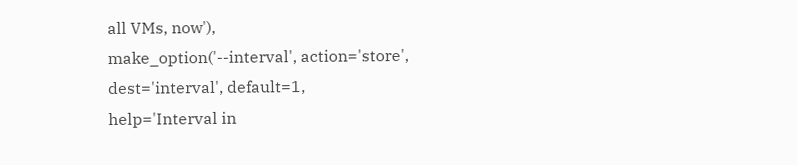all VMs, now'),
make_option('--interval', action='store', dest='interval', default=1,
help='Interval in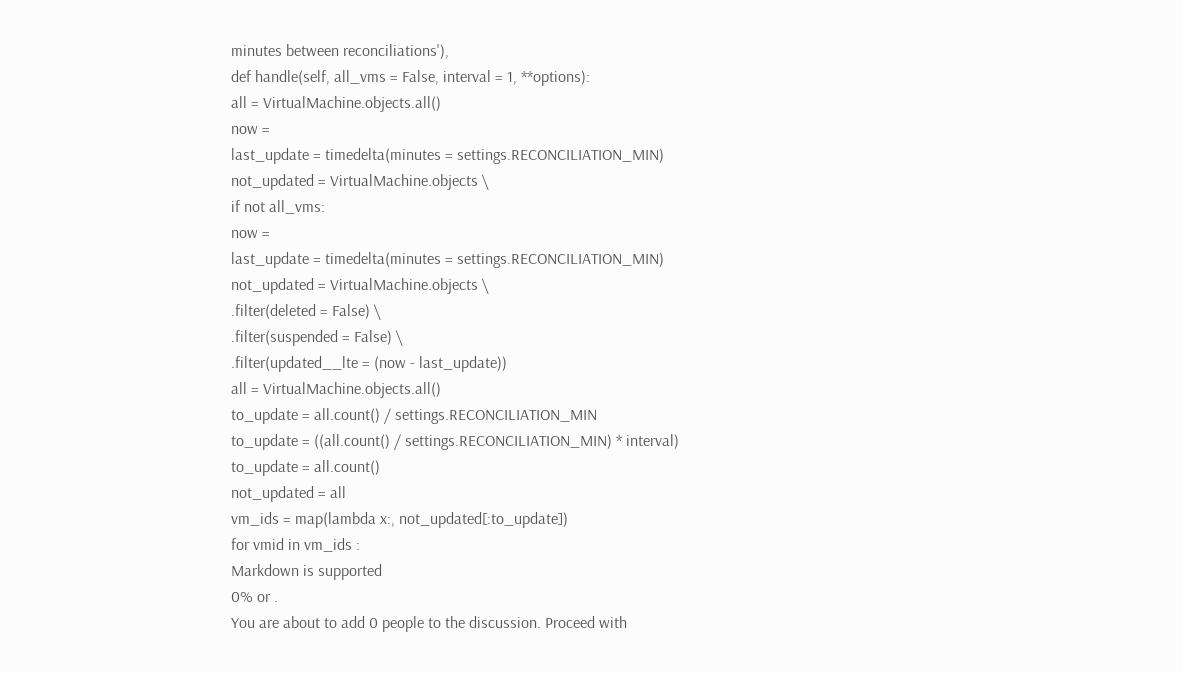minutes between reconciliations'),
def handle(self, all_vms = False, interval = 1, **options):
all = VirtualMachine.objects.all()
now =
last_update = timedelta(minutes = settings.RECONCILIATION_MIN)
not_updated = VirtualMachine.objects \
if not all_vms:
now =
last_update = timedelta(minutes = settings.RECONCILIATION_MIN)
not_updated = VirtualMachine.objects \
.filter(deleted = False) \
.filter(suspended = False) \
.filter(updated__lte = (now - last_update))
all = VirtualMachine.objects.all()
to_update = all.count() / settings.RECONCILIATION_MIN
to_update = ((all.count() / settings.RECONCILIATION_MIN) * interval)
to_update = all.count()
not_updated = all
vm_ids = map(lambda x:, not_updated[:to_update])
for vmid in vm_ids :
Markdown is supported
0% or .
You are about to add 0 people to the discussion. Proceed with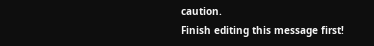caution.
Finish editing this message first!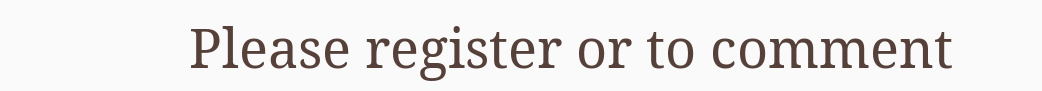Please register or to comment